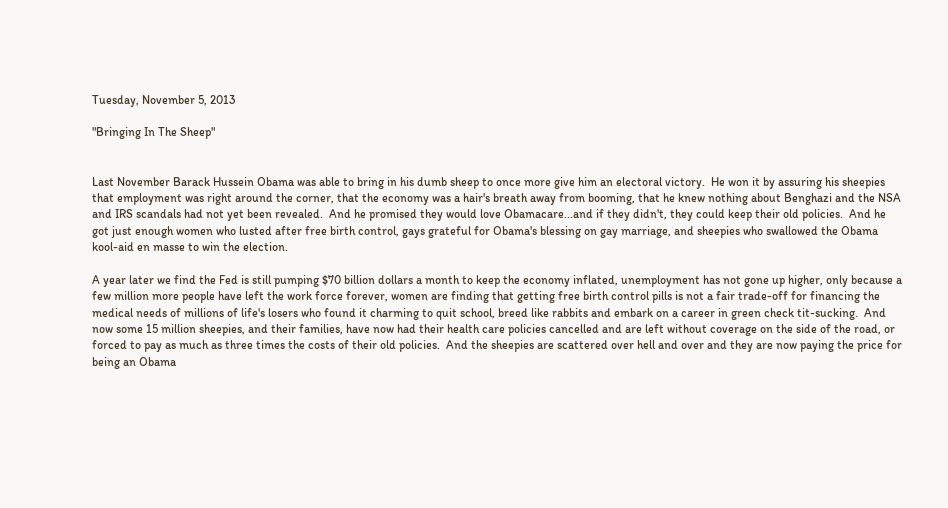Tuesday, November 5, 2013

"Bringing In The Sheep"


Last November Barack Hussein Obama was able to bring in his dumb sheep to once more give him an electoral victory.  He won it by assuring his sheepies that employment was right around the corner, that the economy was a hair's breath away from booming, that he knew nothing about Benghazi and the NSA and IRS scandals had not yet been revealed.  And he promised they would love Obamacare...and if they didn't, they could keep their old policies.  And he got just enough women who lusted after free birth control, gays grateful for Obama's blessing on gay marriage, and sheepies who swallowed the Obama kool-aid en masse to win the election.

A year later we find the Fed is still pumping $70 billion dollars a month to keep the economy inflated, unemployment has not gone up higher, only because a few million more people have left the work force forever, women are finding that getting free birth control pills is not a fair trade-off for financing the medical needs of millions of life's losers who found it charming to quit school, breed like rabbits and embark on a career in green check tit-sucking.  And now some 15 million sheepies, and their families, have now had their health care policies cancelled and are left without coverage on the side of the road, or forced to pay as much as three times the costs of their old policies.  And the sheepies are scattered over hell and over and they are now paying the price for being an Obama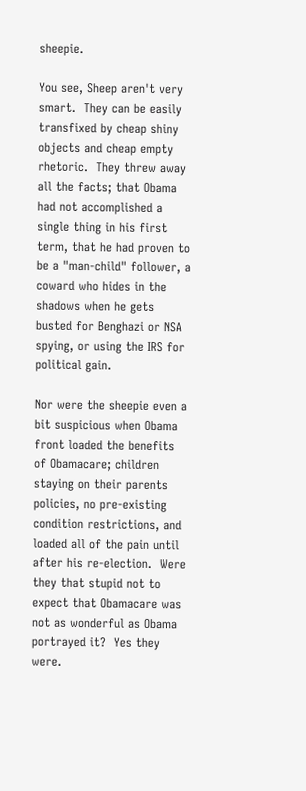sheepie.

You see, Sheep aren't very smart.  They can be easily transfixed by cheap shiny objects and cheap empty rhetoric.  They threw away all the facts; that Obama had not accomplished a single thing in his first term, that he had proven to be a "man-child" follower, a coward who hides in the shadows when he gets busted for Benghazi or NSA spying, or using the IRS for political gain.

Nor were the sheepie even a bit suspicious when Obama front loaded the benefits of Obamacare; children staying on their parents policies, no pre-existing condition restrictions, and loaded all of the pain until after his re-election.  Were they that stupid not to expect that Obamacare was not as wonderful as Obama portrayed it?  Yes they were.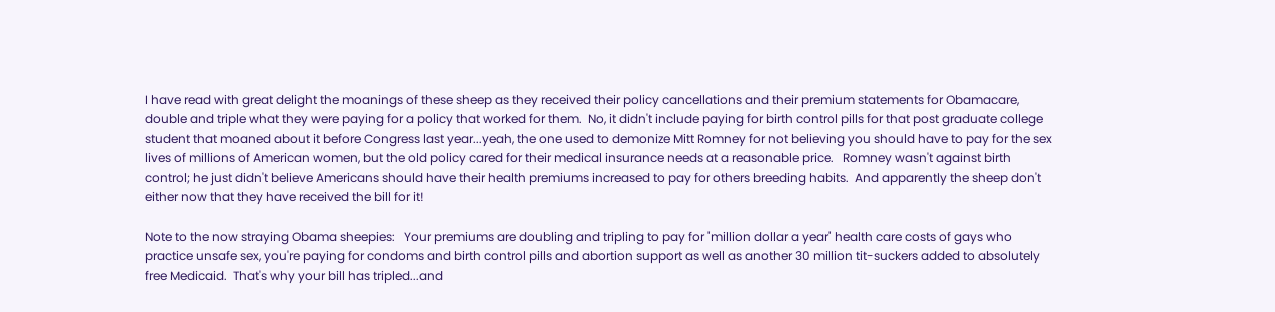I have read with great delight the moanings of these sheep as they received their policy cancellations and their premium statements for Obamacare, double and triple what they were paying for a policy that worked for them.  No, it didn't include paying for birth control pills for that post graduate college student that moaned about it before Congress last year...yeah, the one used to demonize Mitt Romney for not believing you should have to pay for the sex lives of millions of American women, but the old policy cared for their medical insurance needs at a reasonable price.   Romney wasn't against birth control; he just didn't believe Americans should have their health premiums increased to pay for others breeding habits.  And apparently the sheep don't either now that they have received the bill for it!

Note to the now straying Obama sheepies:   Your premiums are doubling and tripling to pay for "million dollar a year" health care costs of gays who practice unsafe sex, you're paying for condoms and birth control pills and abortion support as well as another 30 million tit-suckers added to absolutely free Medicaid.  That's why your bill has tripled...and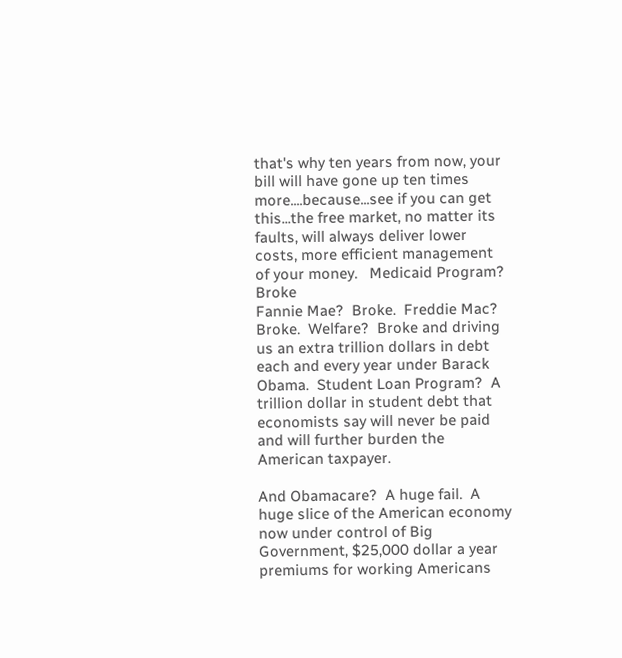that's why ten years from now, your bill will have gone up ten times more....because...see if you can get this...the free market, no matter its faults, will always deliver lower costs, more efficient management of your money.   Medicaid Program?  Broke
Fannie Mae?  Broke.  Freddie Mac?  Broke.  Welfare?  Broke and driving us an extra trillion dollars in debt each and every year under Barack Obama.  Student Loan Program?  A trillion dollar in student debt that economists say will never be paid and will further burden the American taxpayer.

And Obamacare?  A huge fail.  A huge slice of the American economy now under control of Big Government, $25,000 dollar a year premiums for working Americans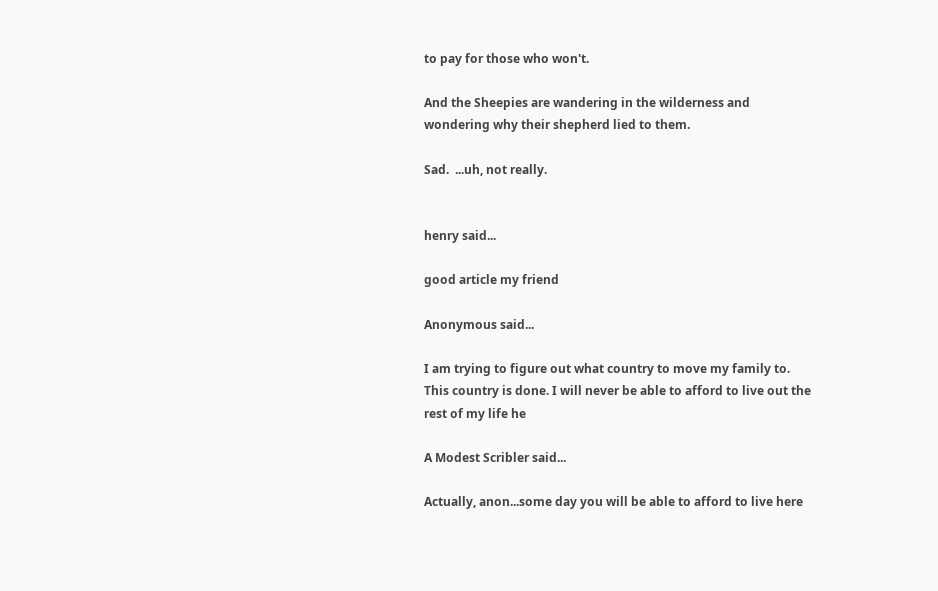to pay for those who won't.

And the Sheepies are wandering in the wilderness and wondering why their shepherd lied to them.

Sad.  ...uh, not really.


henry said...

good article my friend

Anonymous said...

I am trying to figure out what country to move my family to. This country is done. I will never be able to afford to live out the rest of my life he

A Modest Scribler said...

Actually, anon...some day you will be able to afford to live here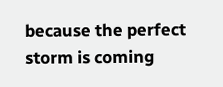because the perfect storm is coming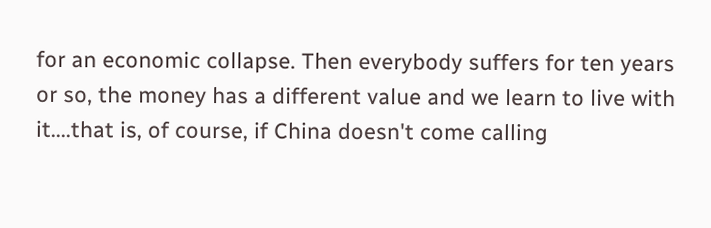for an economic collapse. Then everybody suffers for ten years or so, the money has a different value and we learn to live with it....that is, of course, if China doesn't come calling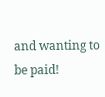and wanting to be paid!